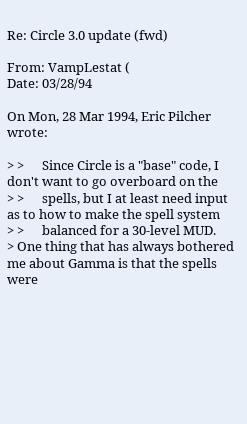Re: Circle 3.0 update (fwd)

From: VampLestat (
Date: 03/28/94

On Mon, 28 Mar 1994, Eric Pilcher wrote:

> >      Since Circle is a "base" code, I don't want to go overboard on the
> >      spells, but I at least need input as to how to make the spell system
> >      balanced for a 30-level MUD.
> One thing that has always bothered me about Gamma is that the spells were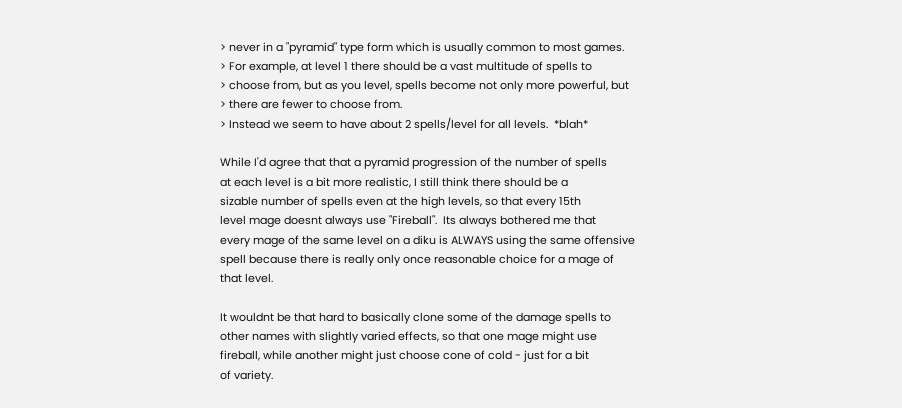> never in a "pyramid" type form which is usually common to most games.
> For example, at level 1 there should be a vast multitude of spells to
> choose from, but as you level, spells become not only more powerful, but
> there are fewer to choose from.
> Instead we seem to have about 2 spells/level for all levels.  *blah*

While I'd agree that that a pyramid progression of the number of spells
at each level is a bit more realistic, I still think there should be a
sizable number of spells even at the high levels, so that every 15th
level mage doesnt always use "Fireball".  Its always bothered me that
every mage of the same level on a diku is ALWAYS using the same offensive
spell because there is really only once reasonable choice for a mage of
that level.

It wouldnt be that hard to basically clone some of the damage spells to
other names with slightly varied effects, so that one mage might use
fireball, while another might just choose cone of cold - just for a bit
of variety.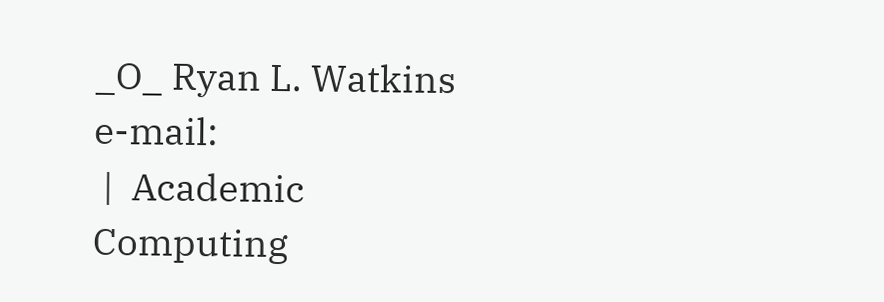_O_ Ryan L. Watkins                   e-mail:
 |  Academic Computing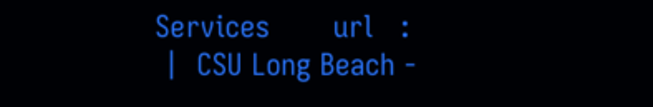Services       url   :
 |  CSU Long Beach -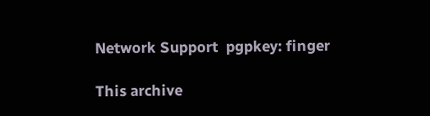Network Support  pgpkey: finger

This archive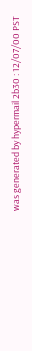was generated by hypermail 2b30 : 12/07/00 PST